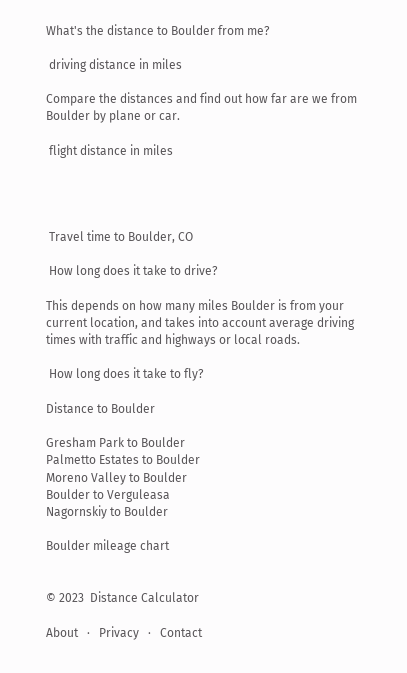What's the distance to Boulder from me?

 driving distance in miles

Compare the distances and find out how far are we from Boulder by plane or car.

 flight distance in miles




 Travel time to Boulder, CO

 How long does it take to drive?

This depends on how many miles Boulder is from your current location, and takes into account average driving times with traffic and highways or local roads.

 How long does it take to fly?

Distance to Boulder

Gresham Park to Boulder
Palmetto Estates to Boulder
Moreno Valley to Boulder
Boulder to Verguleasa
Nagornskiy to Boulder

Boulder mileage chart


© 2023  Distance Calculator

About   ·   Privacy   ·   Contact